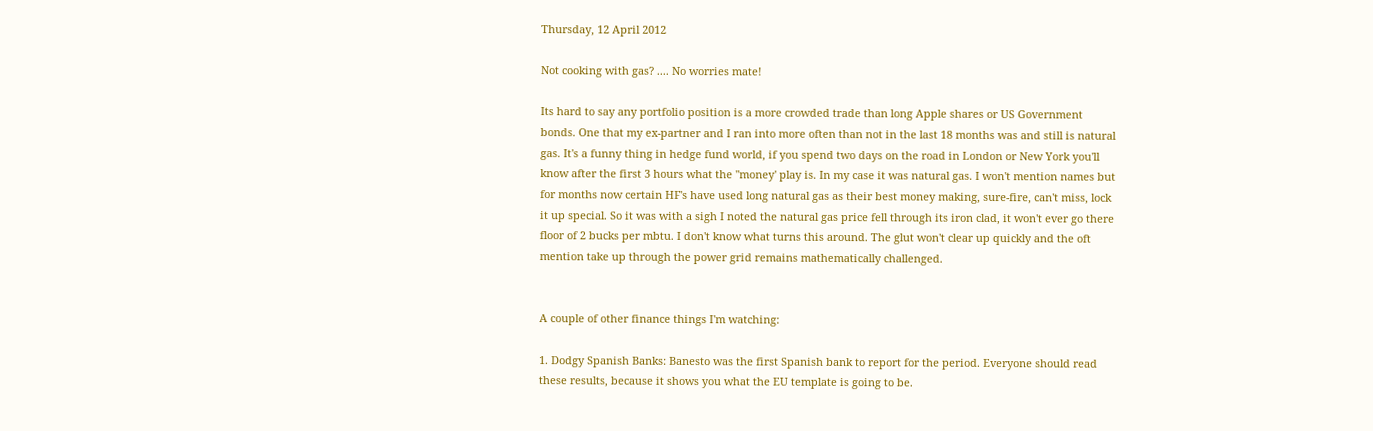Thursday, 12 April 2012

Not cooking with gas? .... No worries mate!

Its hard to say any portfolio position is a more crowded trade than long Apple shares or US Government bonds. One that my ex-partner and I ran into more often than not in the last 18 months was and still is natural gas. It's a funny thing in hedge fund world, if you spend two days on the road in London or New York you'll know after the first 3 hours what the "money' play is. In my case it was natural gas. I won't mention names but for months now certain HF's have used long natural gas as their best money making, sure-fire, can't miss, lock it up special. So it was with a sigh I noted the natural gas price fell through its iron clad, it won't ever go there floor of 2 bucks per mbtu. I don't know what turns this around. The glut won't clear up quickly and the oft mention take up through the power grid remains mathematically challenged.


A couple of other finance things I'm watching:

1. Dodgy Spanish Banks: Banesto was the first Spanish bank to report for the period. Everyone should read these results, because it shows you what the EU template is going to be.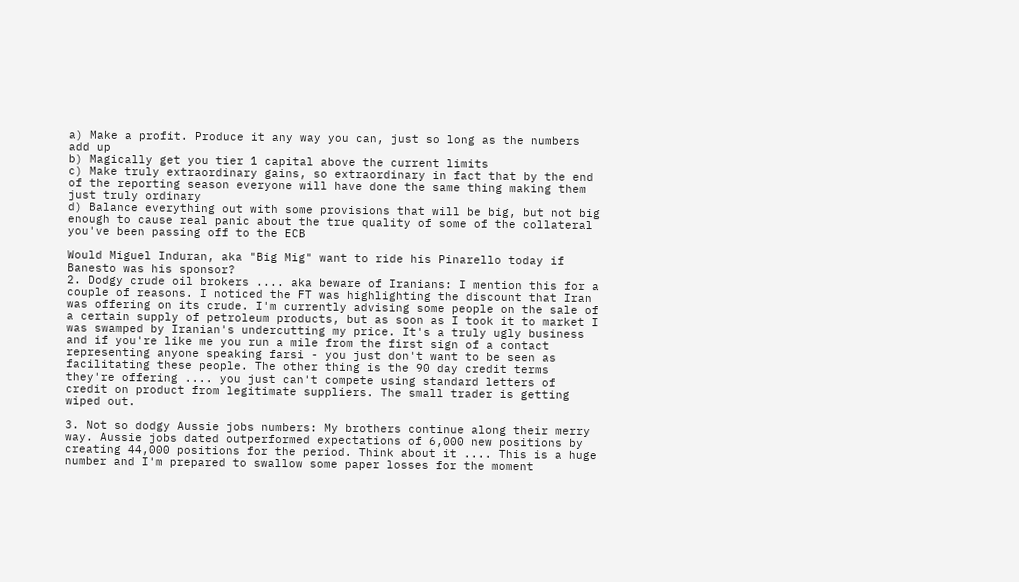a) Make a profit. Produce it any way you can, just so long as the numbers add up
b) Magically get you tier 1 capital above the current limits
c) Make truly extraordinary gains, so extraordinary in fact that by the end of the reporting season everyone will have done the same thing making them just truly ordinary
d) Balance everything out with some provisions that will be big, but not big enough to cause real panic about the true quality of some of the collateral you've been passing off to the ECB

Would Miguel Induran, aka "Big Mig" want to ride his Pinarello today if Banesto was his sponsor?
2. Dodgy crude oil brokers .... aka beware of Iranians: I mention this for a couple of reasons. I noticed the FT was highlighting the discount that Iran was offering on its crude. I'm currently advising some people on the sale of a certain supply of petroleum products, but as soon as I took it to market I was swamped by Iranian's undercutting my price. It's a truly ugly business and if you're like me you run a mile from the first sign of a contact representing anyone speaking farsi - you just don't want to be seen as facilitating these people. The other thing is the 90 day credit terms they're offering .... you just can't compete using standard letters of credit on product from legitimate suppliers. The small trader is getting wiped out.

3. Not so dodgy Aussie jobs numbers: My brothers continue along their merry way. Aussie jobs dated outperformed expectations of 6,000 new positions by creating 44,000 positions for the period. Think about it .... This is a huge number and I'm prepared to swallow some paper losses for the moment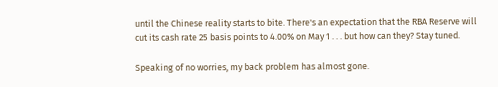until the Chinese reality starts to bite. There's an expectation that the RBA Reserve will cut its cash rate 25 basis points to 4.00% on May 1 . . . but how can they? Stay tuned.

Speaking of no worries, my back problem has almost gone.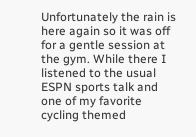Unfortunately the rain is here again so it was off for a gentle session at the gym. While there I listened to the usual ESPN sports talk and one of my favorite cycling themed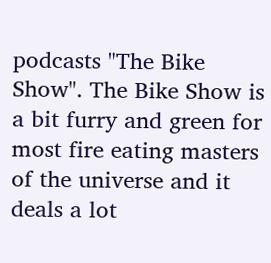podcasts "The Bike Show". The Bike Show is a bit furry and green for most fire eating masters of the universe and it deals a lot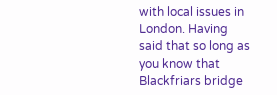with local issues in London. Having said that so long as you know that Blackfriars bridge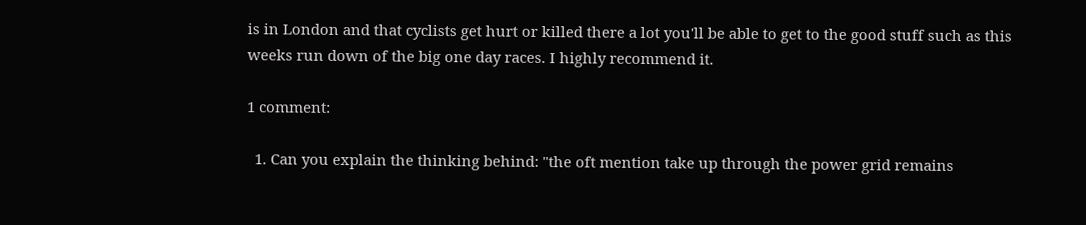is in London and that cyclists get hurt or killed there a lot you'll be able to get to the good stuff such as this weeks run down of the big one day races. I highly recommend it.

1 comment:

  1. Can you explain the thinking behind: "the oft mention take up through the power grid remains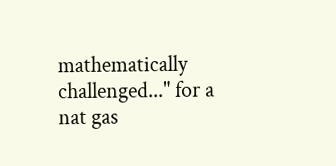mathematically challenged..." for a nat gas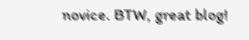novice. BTW, great blog!